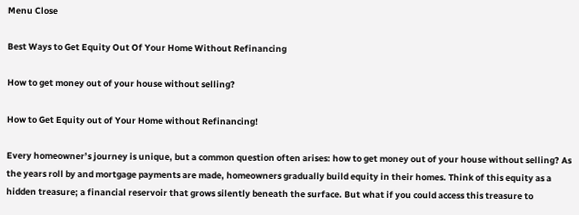Menu Close

Best Ways to Get Equity Out Of Your Home Without Refinancing

How to get money out of your house without selling?

How to Get Equity out of Your Home without Refinancing!

Every homeowner’s journey is unique, but a common question often arises: how to get money out of your house without selling? As the years roll by and mortgage payments are made, homeowners gradually build equity in their homes. Think of this equity as a hidden treasure; a financial reservoir that grows silently beneath the surface. But what if you could access this treasure to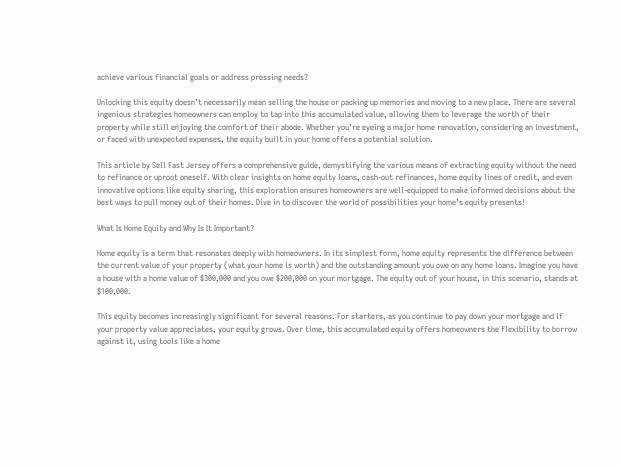achieve various financial goals or address pressing needs?

Unlocking this equity doesn’t necessarily mean selling the house or packing up memories and moving to a new place. There are several ingenious strategies homeowners can employ to tap into this accumulated value, allowing them to leverage the worth of their property while still enjoying the comfort of their abode. Whether you’re eyeing a major home renovation, considering an investment, or faced with unexpected expenses, the equity built in your home offers a potential solution.

This article by Sell Fast Jersey offers a comprehensive guide, demystifying the various means of extracting equity without the need to refinance or uproot oneself. With clear insights on home equity loans, cash-out refinances, home equity lines of credit, and even innovative options like equity sharing, this exploration ensures homeowners are well-equipped to make informed decisions about the best ways to pull money out of their homes. Dive in to discover the world of possibilities your home’s equity presents!

What Is Home Equity and Why Is It Important?

Home equity is a term that resonates deeply with homeowners. In its simplest form, home equity represents the difference between the current value of your property (what your home is worth) and the outstanding amount you owe on any home loans. Imagine you have a house with a home value of $300,000 and you owe $200,000 on your mortgage. The equity out of your house, in this scenario, stands at $100,000.

This equity becomes increasingly significant for several reasons. For starters, as you continue to pay down your mortgage and if your property value appreciates, your equity grows. Over time, this accumulated equity offers homeowners the flexibility to borrow against it, using tools like a home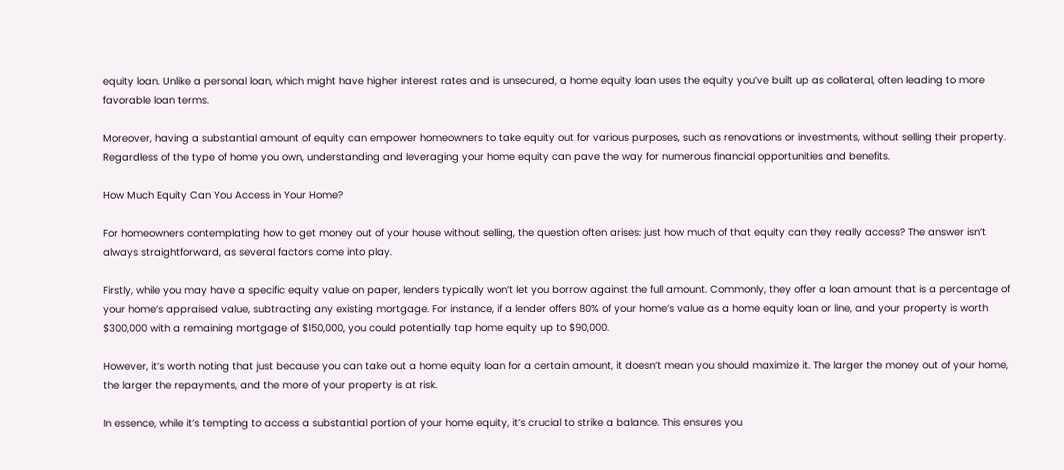equity loan. Unlike a personal loan, which might have higher interest rates and is unsecured, a home equity loan uses the equity you’ve built up as collateral, often leading to more favorable loan terms.

Moreover, having a substantial amount of equity can empower homeowners to take equity out for various purposes, such as renovations or investments, without selling their property. Regardless of the type of home you own, understanding and leveraging your home equity can pave the way for numerous financial opportunities and benefits.

How Much Equity Can You Access in Your Home?

For homeowners contemplating how to get money out of your house without selling, the question often arises: just how much of that equity can they really access? The answer isn’t always straightforward, as several factors come into play.

Firstly, while you may have a specific equity value on paper, lenders typically won’t let you borrow against the full amount. Commonly, they offer a loan amount that is a percentage of your home’s appraised value, subtracting any existing mortgage. For instance, if a lender offers 80% of your home’s value as a home equity loan or line, and your property is worth $300,000 with a remaining mortgage of $150,000, you could potentially tap home equity up to $90,000.

However, it’s worth noting that just because you can take out a home equity loan for a certain amount, it doesn’t mean you should maximize it. The larger the money out of your home, the larger the repayments, and the more of your property is at risk.

In essence, while it’s tempting to access a substantial portion of your home equity, it’s crucial to strike a balance. This ensures you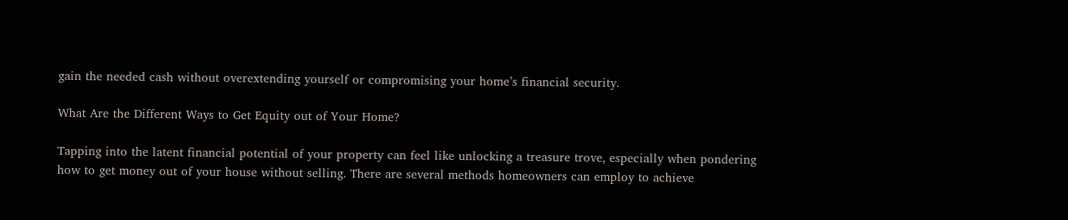gain the needed cash without overextending yourself or compromising your home’s financial security.

What Are the Different Ways to Get Equity out of Your Home?

Tapping into the latent financial potential of your property can feel like unlocking a treasure trove, especially when pondering how to get money out of your house without selling. There are several methods homeowners can employ to achieve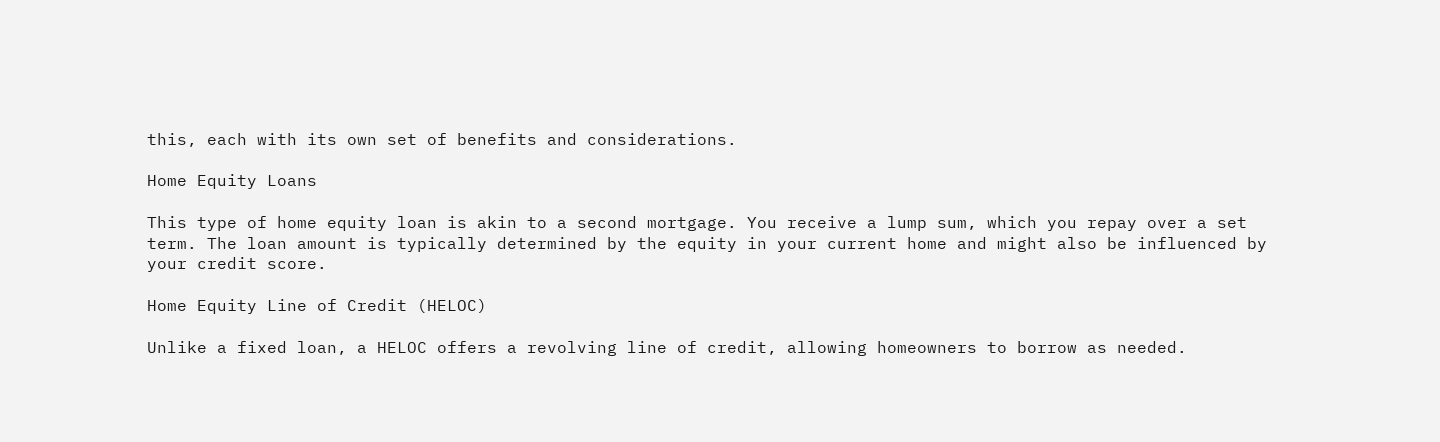this, each with its own set of benefits and considerations.

Home Equity Loans

This type of home equity loan is akin to a second mortgage. You receive a lump sum, which you repay over a set term. The loan amount is typically determined by the equity in your current home and might also be influenced by your credit score.

Home Equity Line of Credit (HELOC)

Unlike a fixed loan, a HELOC offers a revolving line of credit, allowing homeowners to borrow as needed.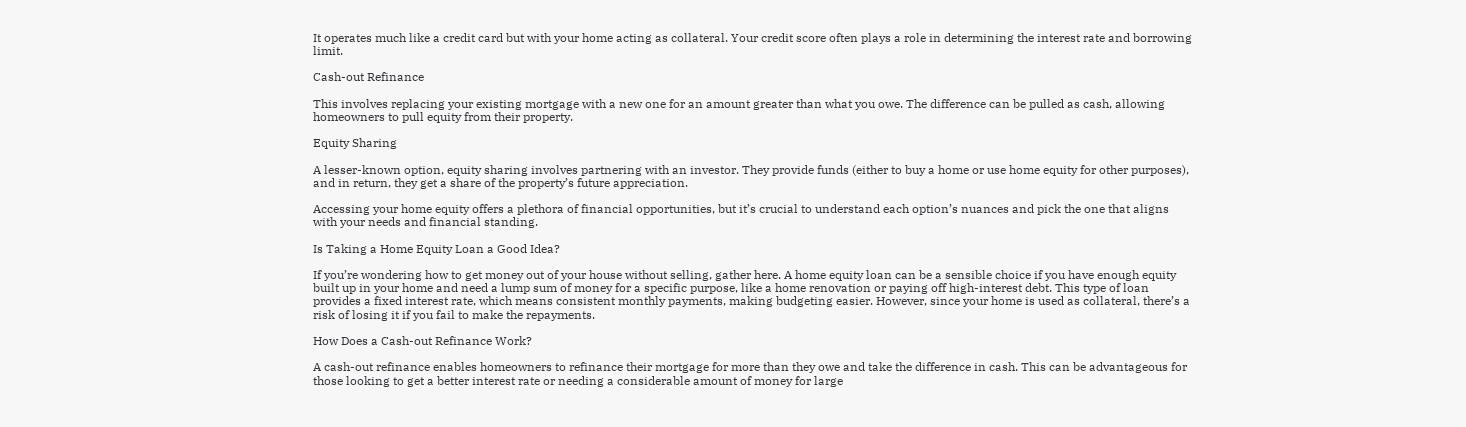It operates much like a credit card but with your home acting as collateral. Your credit score often plays a role in determining the interest rate and borrowing limit.

Cash-out Refinance

This involves replacing your existing mortgage with a new one for an amount greater than what you owe. The difference can be pulled as cash, allowing homeowners to pull equity from their property.

Equity Sharing

A lesser-known option, equity sharing involves partnering with an investor. They provide funds (either to buy a home or use home equity for other purposes), and in return, they get a share of the property’s future appreciation.

Accessing your home equity offers a plethora of financial opportunities, but it’s crucial to understand each option’s nuances and pick the one that aligns with your needs and financial standing.

Is Taking a Home Equity Loan a Good Idea?

If you’re wondering how to get money out of your house without selling, gather here. A home equity loan can be a sensible choice if you have enough equity built up in your home and need a lump sum of money for a specific purpose, like a home renovation or paying off high-interest debt. This type of loan provides a fixed interest rate, which means consistent monthly payments, making budgeting easier. However, since your home is used as collateral, there’s a risk of losing it if you fail to make the repayments.

How Does a Cash-out Refinance Work?

A cash-out refinance enables homeowners to refinance their mortgage for more than they owe and take the difference in cash. This can be advantageous for those looking to get a better interest rate or needing a considerable amount of money for large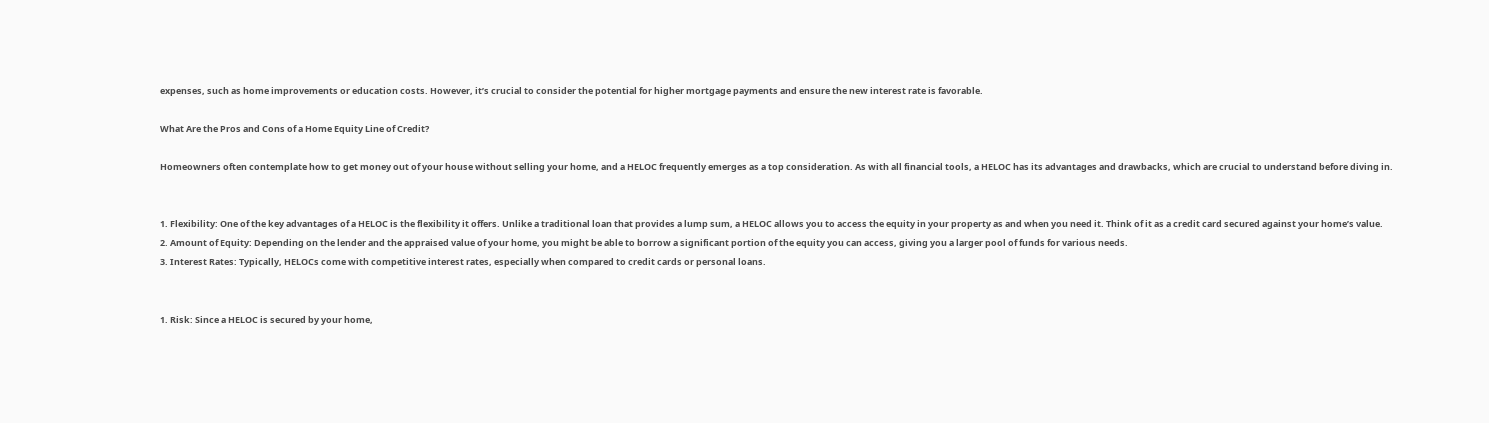expenses, such as home improvements or education costs. However, it’s crucial to consider the potential for higher mortgage payments and ensure the new interest rate is favorable.

What Are the Pros and Cons of a Home Equity Line of Credit?

Homeowners often contemplate how to get money out of your house without selling your home, and a HELOC frequently emerges as a top consideration. As with all financial tools, a HELOC has its advantages and drawbacks, which are crucial to understand before diving in.


1. Flexibility: One of the key advantages of a HELOC is the flexibility it offers. Unlike a traditional loan that provides a lump sum, a HELOC allows you to access the equity in your property as and when you need it. Think of it as a credit card secured against your home’s value.
2. Amount of Equity: Depending on the lender and the appraised value of your home, you might be able to borrow a significant portion of the equity you can access, giving you a larger pool of funds for various needs.
3. Interest Rates: Typically, HELOCs come with competitive interest rates, especially when compared to credit cards or personal loans.


1. Risk: Since a HELOC is secured by your home,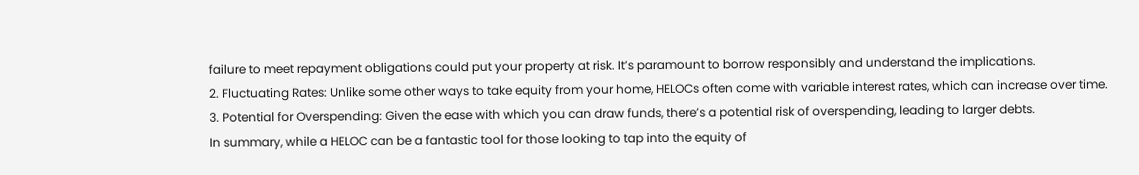failure to meet repayment obligations could put your property at risk. It’s paramount to borrow responsibly and understand the implications.
2. Fluctuating Rates: Unlike some other ways to take equity from your home, HELOCs often come with variable interest rates, which can increase over time.
3. Potential for Overspending: Given the ease with which you can draw funds, there’s a potential risk of overspending, leading to larger debts.
In summary, while a HELOC can be a fantastic tool for those looking to tap into the equity of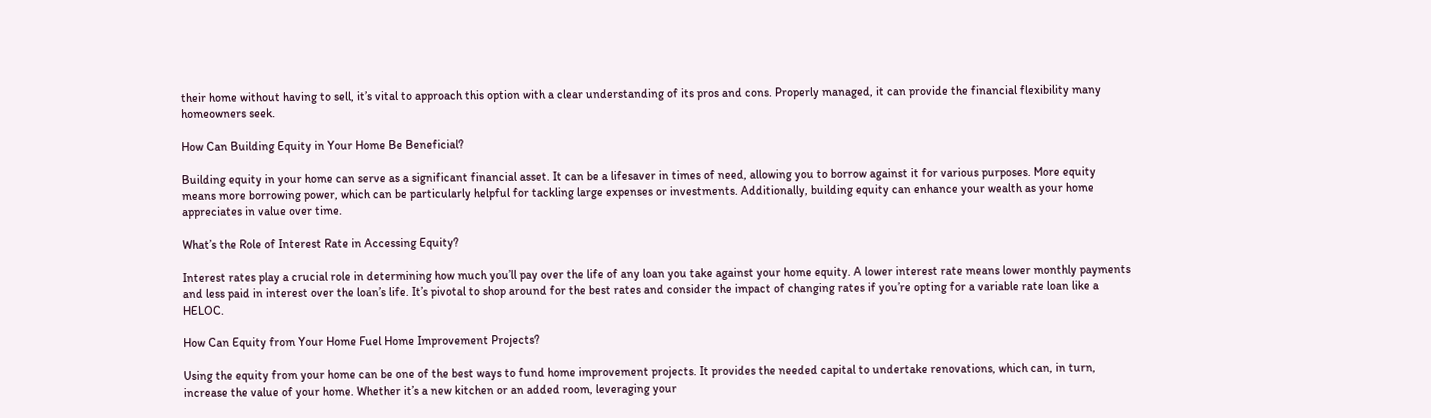their home without having to sell, it’s vital to approach this option with a clear understanding of its pros and cons. Properly managed, it can provide the financial flexibility many homeowners seek.

How Can Building Equity in Your Home Be Beneficial?

Building equity in your home can serve as a significant financial asset. It can be a lifesaver in times of need, allowing you to borrow against it for various purposes. More equity means more borrowing power, which can be particularly helpful for tackling large expenses or investments. Additionally, building equity can enhance your wealth as your home appreciates in value over time.

What’s the Role of Interest Rate in Accessing Equity?

Interest rates play a crucial role in determining how much you’ll pay over the life of any loan you take against your home equity. A lower interest rate means lower monthly payments and less paid in interest over the loan’s life. It’s pivotal to shop around for the best rates and consider the impact of changing rates if you’re opting for a variable rate loan like a HELOC.

How Can Equity from Your Home Fuel Home Improvement Projects?

Using the equity from your home can be one of the best ways to fund home improvement projects. It provides the needed capital to undertake renovations, which can, in turn, increase the value of your home. Whether it’s a new kitchen or an added room, leveraging your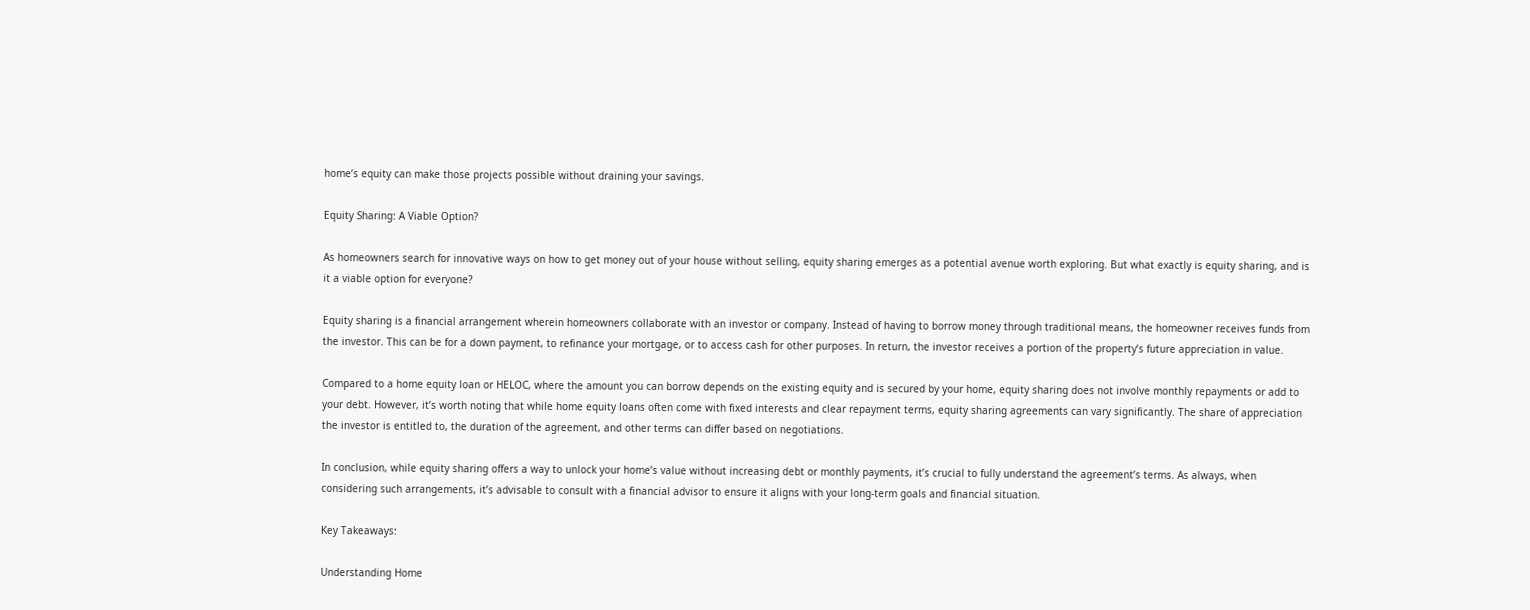home’s equity can make those projects possible without draining your savings.

Equity Sharing: A Viable Option?

As homeowners search for innovative ways on how to get money out of your house without selling, equity sharing emerges as a potential avenue worth exploring. But what exactly is equity sharing, and is it a viable option for everyone?

Equity sharing is a financial arrangement wherein homeowners collaborate with an investor or company. Instead of having to borrow money through traditional means, the homeowner receives funds from the investor. This can be for a down payment, to refinance your mortgage, or to access cash for other purposes. In return, the investor receives a portion of the property’s future appreciation in value.

Compared to a home equity loan or HELOC, where the amount you can borrow depends on the existing equity and is secured by your home, equity sharing does not involve monthly repayments or add to your debt. However, it’s worth noting that while home equity loans often come with fixed interests and clear repayment terms, equity sharing agreements can vary significantly. The share of appreciation the investor is entitled to, the duration of the agreement, and other terms can differ based on negotiations.

In conclusion, while equity sharing offers a way to unlock your home’s value without increasing debt or monthly payments, it’s crucial to fully understand the agreement’s terms. As always, when considering such arrangements, it’s advisable to consult with a financial advisor to ensure it aligns with your long-term goals and financial situation.

Key Takeaways:

Understanding Home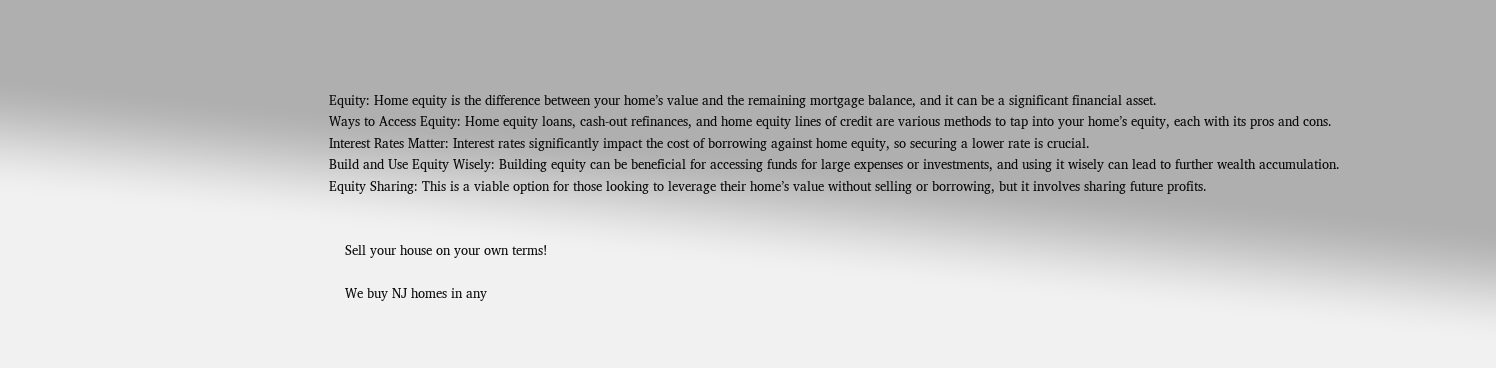Equity: Home equity is the difference between your home’s value and the remaining mortgage balance, and it can be a significant financial asset.
Ways to Access Equity: Home equity loans, cash-out refinances, and home equity lines of credit are various methods to tap into your home’s equity, each with its pros and cons.
Interest Rates Matter: Interest rates significantly impact the cost of borrowing against home equity, so securing a lower rate is crucial.
Build and Use Equity Wisely: Building equity can be beneficial for accessing funds for large expenses or investments, and using it wisely can lead to further wealth accumulation.
Equity Sharing: This is a viable option for those looking to leverage their home’s value without selling or borrowing, but it involves sharing future profits.


    Sell your house on your own terms!

    We buy NJ homes in any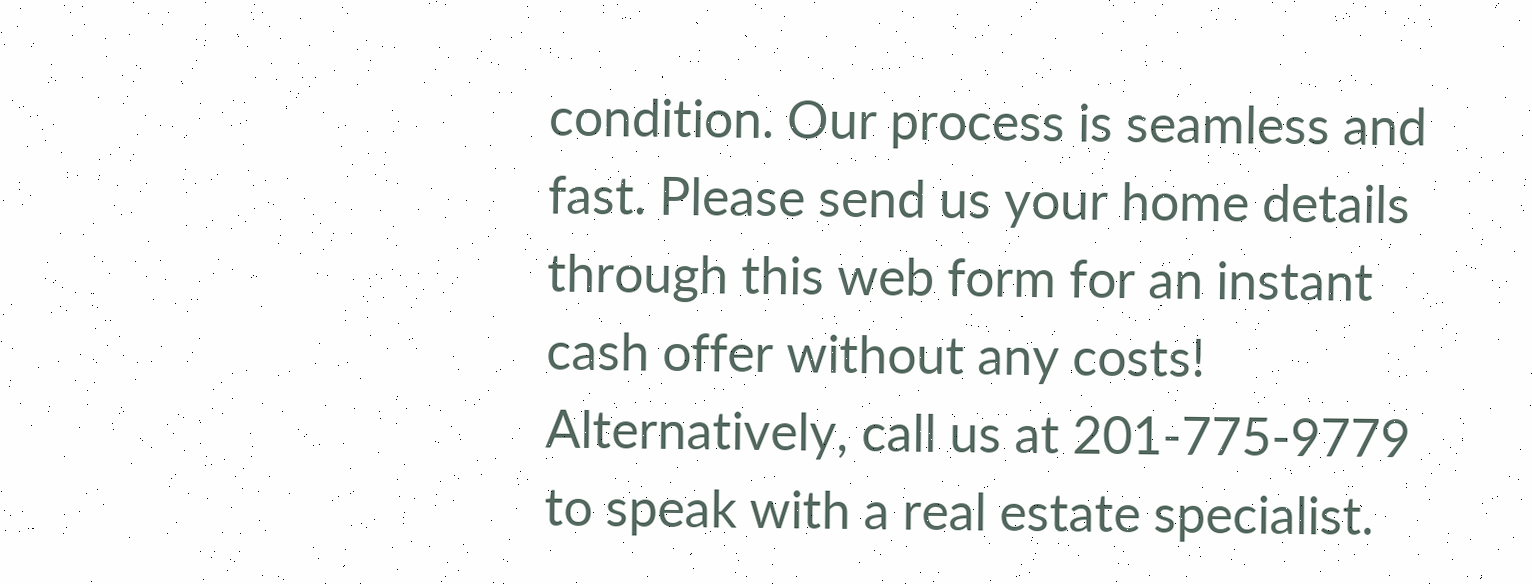condition. Our process is seamless and fast. Please send us your home details through this web form for an instant cash offer without any costs! Alternatively, call us at 201-775-9779 to speak with a real estate specialist.